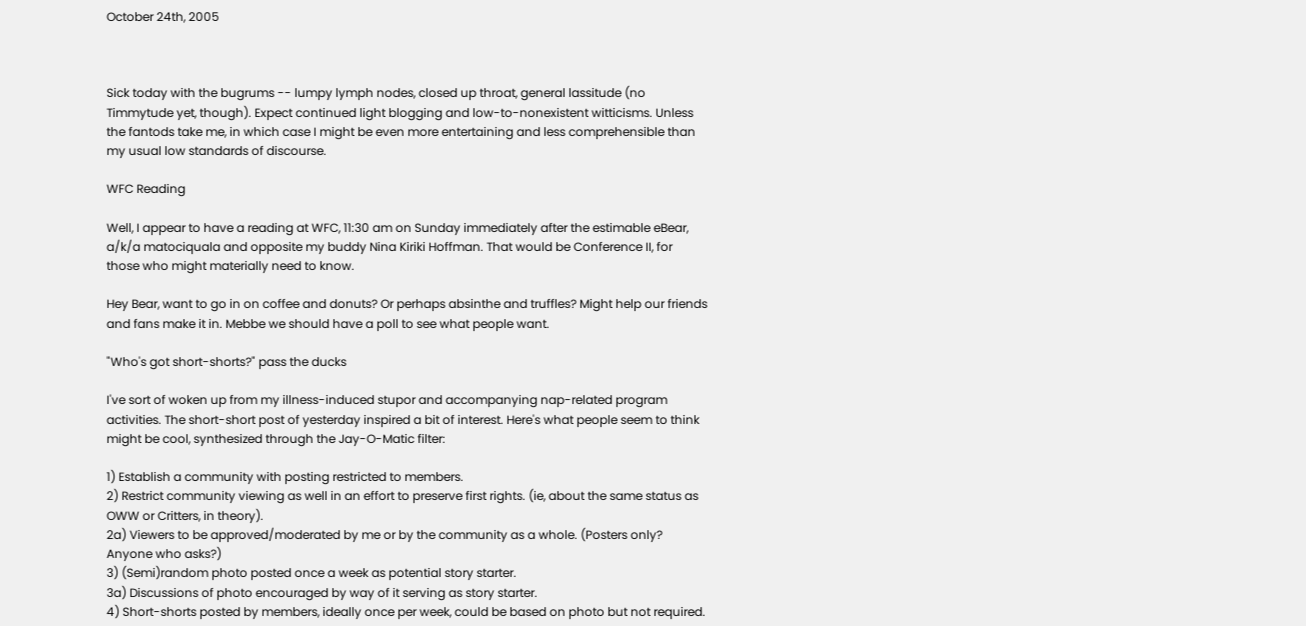October 24th, 2005



Sick today with the bugrums -- lumpy lymph nodes, closed up throat, general lassitude (no Timmytude yet, though). Expect continued light blogging and low-to-nonexistent witticisms. Unless the fantods take me, in which case I might be even more entertaining and less comprehensible than my usual low standards of discourse.

WFC Reading

Well, I appear to have a reading at WFC, 11:30 am on Sunday immediately after the estimable eBear, a/k/a matociquala and opposite my buddy Nina Kiriki Hoffman. That would be Conference II, for those who might materially need to know.

Hey Bear, want to go in on coffee and donuts? Or perhaps absinthe and truffles? Might help our friends and fans make it in. Mebbe we should have a poll to see what people want.

"Who's got short-shorts?" pass the ducks

I've sort of woken up from my illness-induced stupor and accompanying nap-related program activities. The short-short post of yesterday inspired a bit of interest. Here's what people seem to think might be cool, synthesized through the Jay-O-Matic filter:

1) Establish a community with posting restricted to members.
2) Restrict community viewing as well in an effort to preserve first rights. (ie, about the same status as OWW or Critters, in theory).
2a) Viewers to be approved/moderated by me or by the community as a whole. (Posters only? Anyone who asks?)
3) (Semi)random photo posted once a week as potential story starter.
3a) Discussions of photo encouraged by way of it serving as story starter.
4) Short-shorts posted by members, ideally once per week, could be based on photo but not required.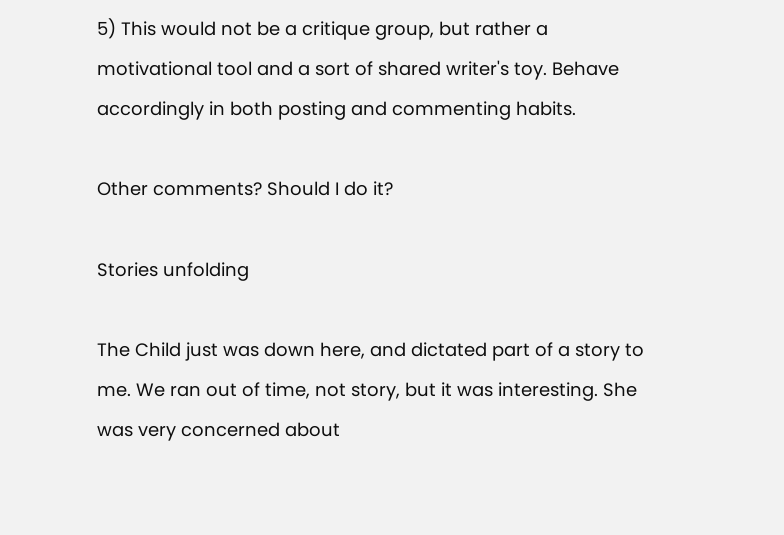5) This would not be a critique group, but rather a motivational tool and a sort of shared writer's toy. Behave accordingly in both posting and commenting habits.

Other comments? Should I do it?

Stories unfolding

The Child just was down here, and dictated part of a story to me. We ran out of time, not story, but it was interesting. She was very concerned about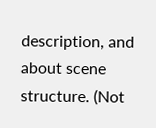description, and about scene structure. (Not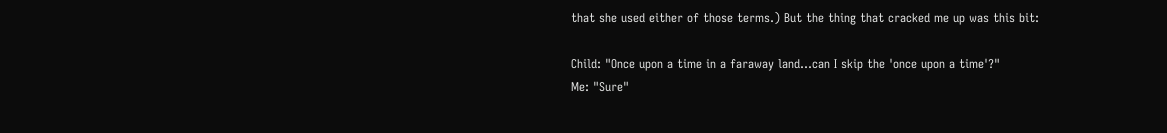that she used either of those terms.) But the thing that cracked me up was this bit:

Child: "Once upon a time in a faraway land...can I skip the 'once upon a time'?"
Me: "Sure"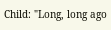Child: "Long, long ago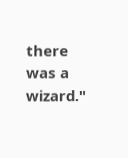there was a wizard."